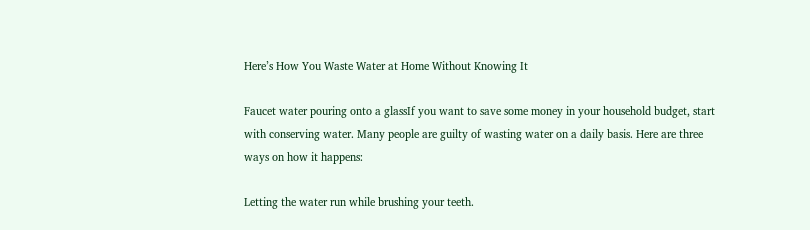Here’s How You Waste Water at Home Without Knowing It

Faucet water pouring onto a glassIf you want to save some money in your household budget, start with conserving water. Many people are guilty of wasting water on a daily basis. Here are three ways on how it happens:

Letting the water run while brushing your teeth.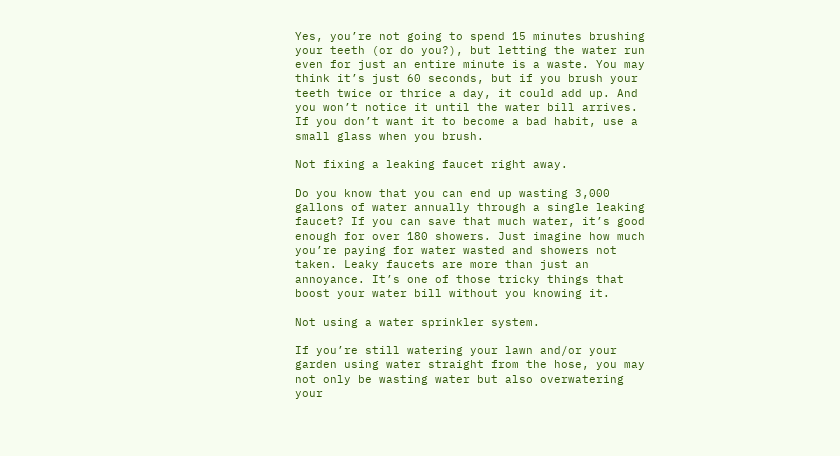Yes, you’re not going to spend 15 minutes brushing your teeth (or do you?), but letting the water run even for just an entire minute is a waste. You may think it’s just 60 seconds, but if you brush your teeth twice or thrice a day, it could add up. And you won’t notice it until the water bill arrives. If you don’t want it to become a bad habit, use a small glass when you brush.

Not fixing a leaking faucet right away.

Do you know that you can end up wasting 3,000 gallons of water annually through a single leaking faucet? If you can save that much water, it’s good enough for over 180 showers. Just imagine how much you’re paying for water wasted and showers not taken. Leaky faucets are more than just an annoyance. It’s one of those tricky things that boost your water bill without you knowing it.

Not using a water sprinkler system.

If you’re still watering your lawn and/or your garden using water straight from the hose, you may not only be wasting water but also overwatering your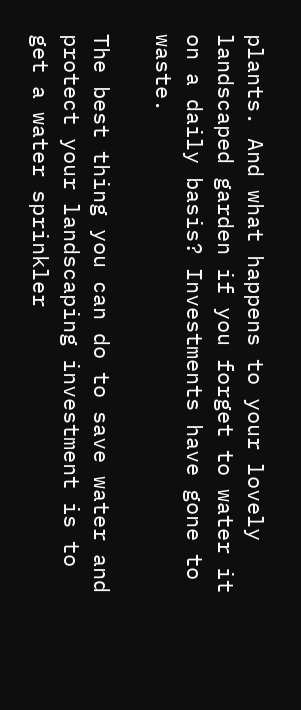plants. And what happens to your lovely landscaped garden if you forget to water it on a daily basis? Investments have gone to waste.

The best thing you can do to save water and protect your landscaping investment is to get a water sprinkler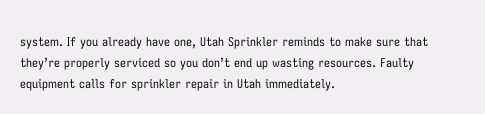system. If you already have one, Utah Sprinkler reminds to make sure that they’re properly serviced so you don’t end up wasting resources. Faulty equipment calls for sprinkler repair in Utah immediately.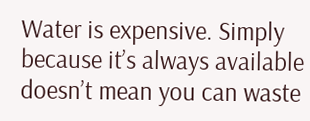Water is expensive. Simply because it’s always available doesn’t mean you can waste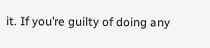it. If you’re guilty of doing any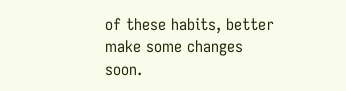of these habits, better make some changes soon.